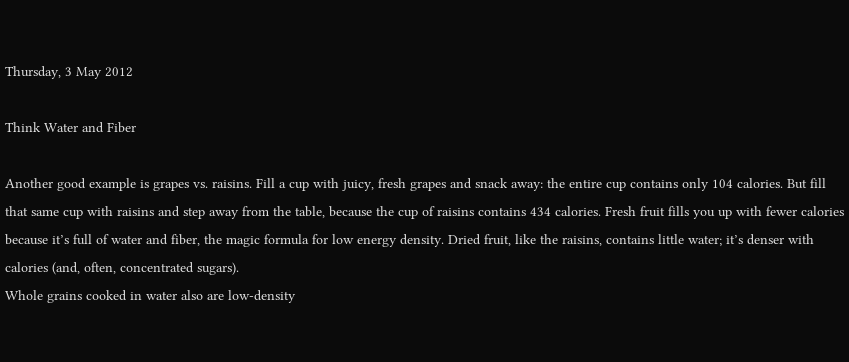Thursday, 3 May 2012

Think Water and Fiber

Another good example is grapes vs. raisins. Fill a cup with juicy, fresh grapes and snack away: the entire cup contains only 104 calories. But fill that same cup with raisins and step away from the table, because the cup of raisins contains 434 calories. Fresh fruit fills you up with fewer calories because it’s full of water and fiber, the magic formula for low energy density. Dried fruit, like the raisins, contains little water; it’s denser with calories (and, often, concentrated sugars).
Whole grains cooked in water also are low-density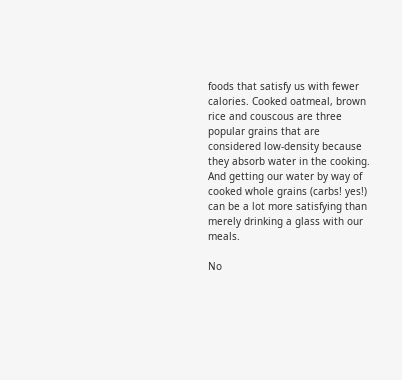foods that satisfy us with fewer calories. Cooked oatmeal, brown rice and couscous are three popular grains that are considered low-density because they absorb water in the cooking. And getting our water by way of cooked whole grains (carbs! yes!) can be a lot more satisfying than merely drinking a glass with our meals.

No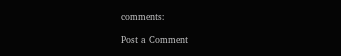comments:

Post a Comment